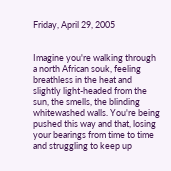Friday, April 29, 2005


Imagine you're walking through a north African souk, feeling breathless in the heat and slightly light-headed from the sun, the smells, the blinding whitewashed walls. You're being pushed this way and that, losing your bearings from time to time and struggling to keep up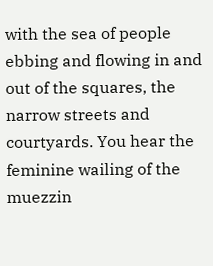with the sea of people ebbing and flowing in and out of the squares, the narrow streets and courtyards. You hear the feminine wailing of the muezzin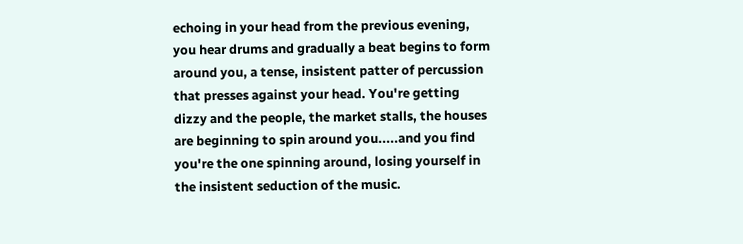echoing in your head from the previous evening, you hear drums and gradually a beat begins to form around you, a tense, insistent patter of percussion that presses against your head. You're getting dizzy and the people, the market stalls, the houses are beginning to spin around you.....and you find you're the one spinning around, losing yourself in the insistent seduction of the music.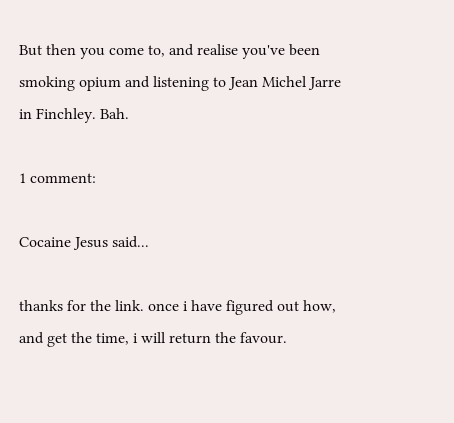But then you come to, and realise you've been smoking opium and listening to Jean Michel Jarre in Finchley. Bah.

1 comment:

Cocaine Jesus said...

thanks for the link. once i have figured out how, and get the time, i will return the favour.